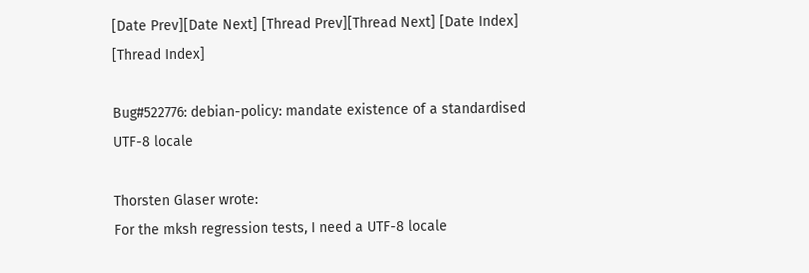[Date Prev][Date Next] [Thread Prev][Thread Next] [Date Index] [Thread Index]

Bug#522776: debian-policy: mandate existence of a standardised UTF-8 locale

Thorsten Glaser wrote:
For the mksh regression tests, I need a UTF-8 locale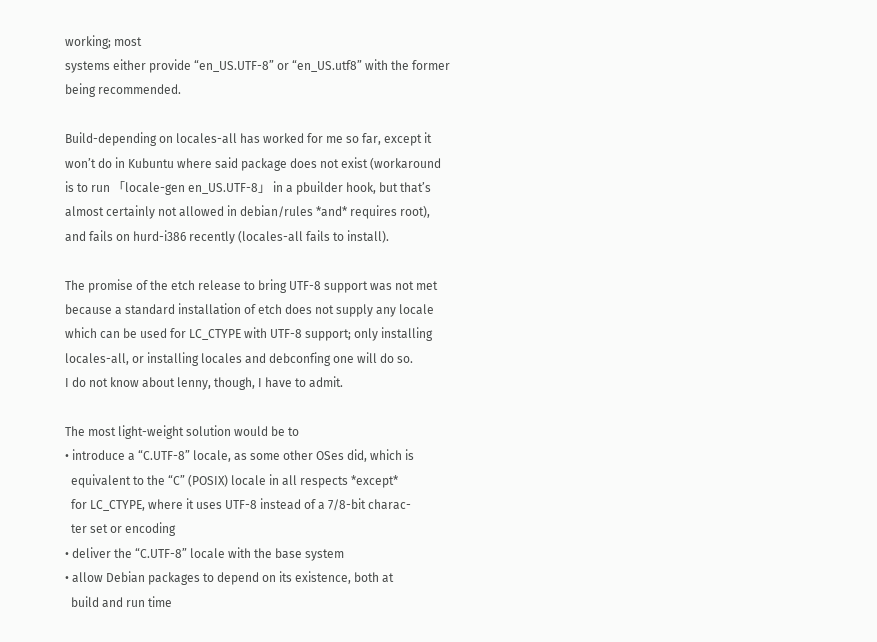working; most
systems either provide “en_US.UTF-8” or “en_US.utf8” with the former
being recommended.

Build-depending on locales-all has worked for me so far, except it
won’t do in Kubuntu where said package does not exist (workaround
is to run 「locale-gen en_US.UTF-8」 in a pbuilder hook, but that’s
almost certainly not allowed in debian/rules *and* requires root),
and fails on hurd-i386 recently (locales-all fails to install).

The promise of the etch release to bring UTF-8 support was not met
because a standard installation of etch does not supply any locale
which can be used for LC_CTYPE with UTF-8 support; only installing
locales-all, or installing locales and debconfing one will do so.
I do not know about lenny, though, I have to admit.

The most light-weight solution would be to
• introduce a “C.UTF-8” locale, as some other OSes did, which is
  equivalent to the “C” (POSIX) locale in all respects *except*
  for LC_CTYPE, where it uses UTF-8 instead of a 7/8-bit charac-
  ter set or encoding
• deliver the “C.UTF-8” locale with the base system
• allow Debian packages to depend on its existence, both at
  build and run time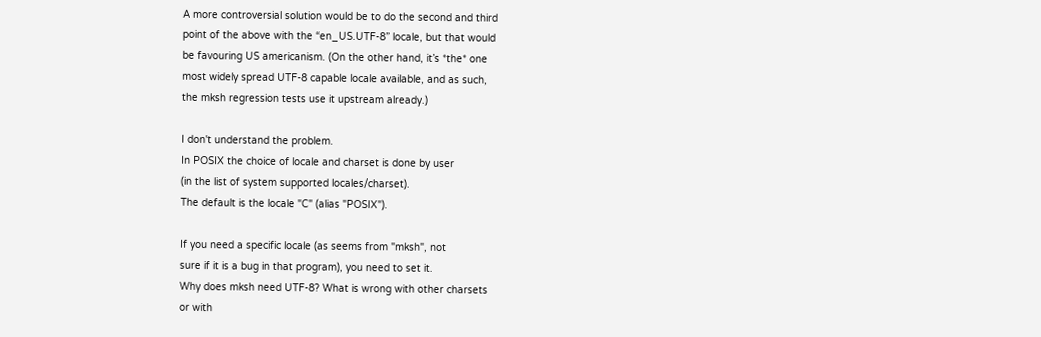A more controversial solution would be to do the second and third
point of the above with the “en_US.UTF-8” locale, but that would
be favouring US americanism. (On the other hand, it’s *the* one
most widely spread UTF-8 capable locale available, and as such,
the mksh regression tests use it upstream already.)

I don't understand the problem.
In POSIX the choice of locale and charset is done by user
(in the list of system supported locales/charset).
The default is the locale "C" (alias "POSIX").

If you need a specific locale (as seems from "mksh", not
sure if it is a bug in that program), you need to set it.
Why does mksh need UTF-8? What is wrong with other charsets
or with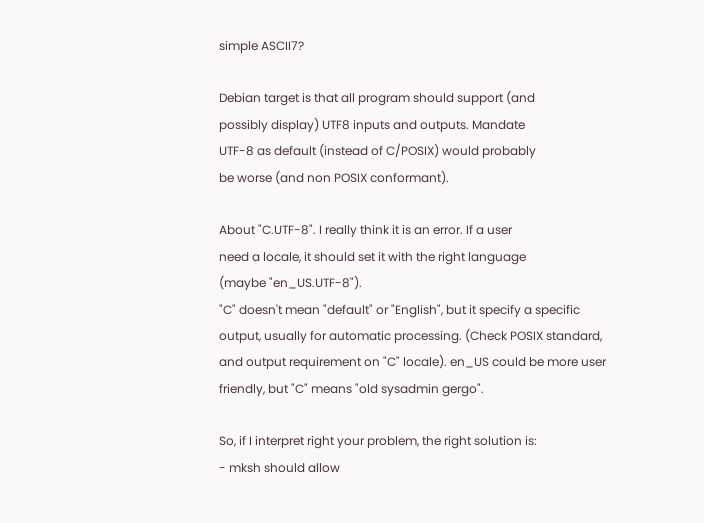simple ASCII7?

Debian target is that all program should support (and
possibly display) UTF8 inputs and outputs. Mandate
UTF-8 as default (instead of C/POSIX) would probably
be worse (and non POSIX conformant).

About "C.UTF-8". I really think it is an error. If a user
need a locale, it should set it with the right language
(maybe "en_US.UTF-8").
"C" doesn't mean "default" or "English", but it specify a specific
output, usually for automatic processing. (Check POSIX standard,
and output requirement on "C" locale). en_US could be more user
friendly, but "C" means "old sysadmin gergo".

So, if I interpret right your problem, the right solution is:
- mksh should allow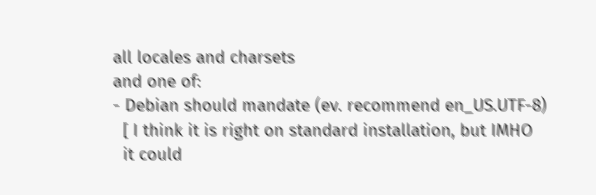all locales and charsets
and one of:
- Debian should mandate (ev. recommend en_US.UTF-8)
  [ I think it is right on standard installation, but IMHO
  it could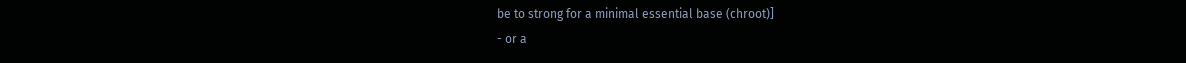be to strong for a minimal essential base (chroot)]
- or a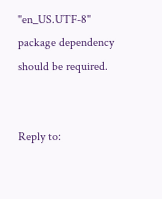"en_US.UTF-8" package dependency should be required.


Reply to: